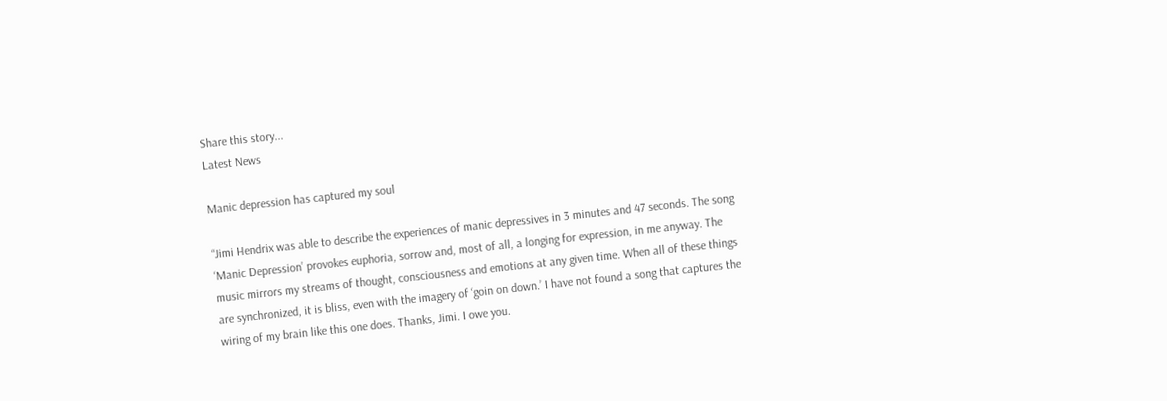Share this story...
Latest News

Manic depression has captured my soul

“Jimi Hendrix was able to describe the experiences of manic depressives in 3 minutes and 47 seconds. The song ‘Manic Depression’ provokes euphoria, sorrow and, most of all, a longing for expression, in me anyway. The music mirrors my streams of thought, consciousness and emotions at any given time. When all of these things are synchronized, it is bliss, even with the imagery of ‘goin on down.’ I have not found a song that captures the wiring of my brain like this one does. Thanks, Jimi. I owe you.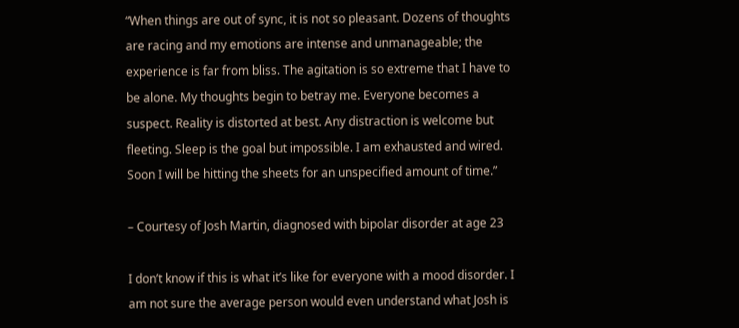“When things are out of sync, it is not so pleasant. Dozens of thoughts are racing and my emotions are intense and unmanageable; the experience is far from bliss. The agitation is so extreme that I have to be alone. My thoughts begin to betray me. Everyone becomes a suspect. Reality is distorted at best. Any distraction is welcome but fleeting. Sleep is the goal but impossible. I am exhausted and wired. Soon I will be hitting the sheets for an unspecified amount of time.”

– Courtesy of Josh Martin, diagnosed with bipolar disorder at age 23

I don’t know if this is what it’s like for everyone with a mood disorder. I am not sure the average person would even understand what Josh is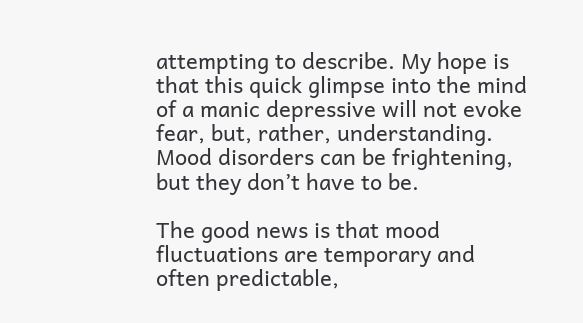attempting to describe. My hope is that this quick glimpse into the mind of a manic depressive will not evoke fear, but, rather, understanding. Mood disorders can be frightening, but they don’t have to be.

The good news is that mood fluctuations are temporary and often predictable,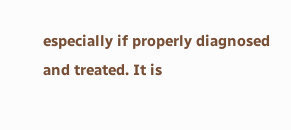especially if properly diagnosed and treated. It is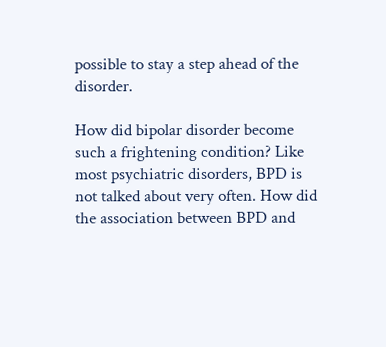possible to stay a step ahead of the disorder.

How did bipolar disorder become such a frightening condition? Like most psychiatric disorders, BPD is not talked about very often. How did the association between BPD and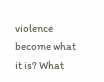violence become what it is? What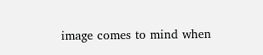image comes to mind when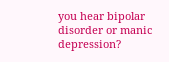you hear bipolar disorder or manic depression?